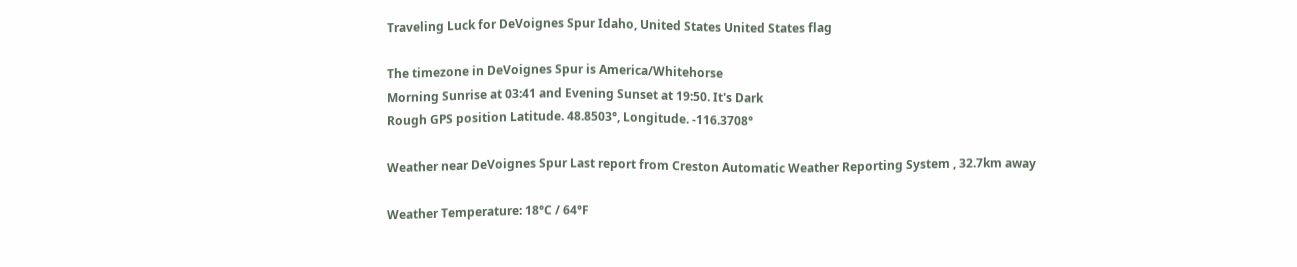Traveling Luck for DeVoignes Spur Idaho, United States United States flag

The timezone in DeVoignes Spur is America/Whitehorse
Morning Sunrise at 03:41 and Evening Sunset at 19:50. It's Dark
Rough GPS position Latitude. 48.8503°, Longitude. -116.3708°

Weather near DeVoignes Spur Last report from Creston Automatic Weather Reporting System , 32.7km away

Weather Temperature: 18°C / 64°F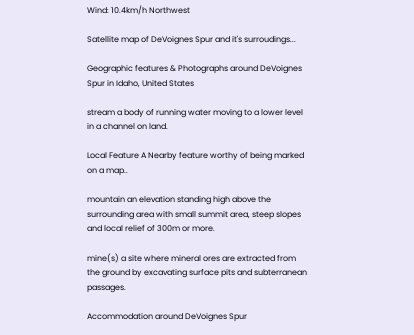Wind: 10.4km/h Northwest

Satellite map of DeVoignes Spur and it's surroudings...

Geographic features & Photographs around DeVoignes Spur in Idaho, United States

stream a body of running water moving to a lower level in a channel on land.

Local Feature A Nearby feature worthy of being marked on a map..

mountain an elevation standing high above the surrounding area with small summit area, steep slopes and local relief of 300m or more.

mine(s) a site where mineral ores are extracted from the ground by excavating surface pits and subterranean passages.

Accommodation around DeVoignes Spur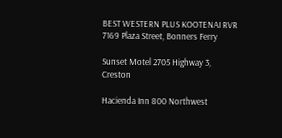BEST WESTERN PLUS KOOTENAI RVR 7169 Plaza Street, Bonners Ferry

Sunset Motel 2705 Highway 3, Creston

Hacienda Inn 800 Northwest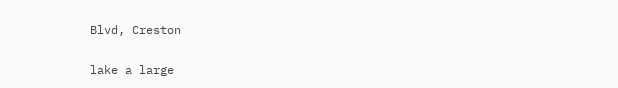Blvd, Creston

lake a large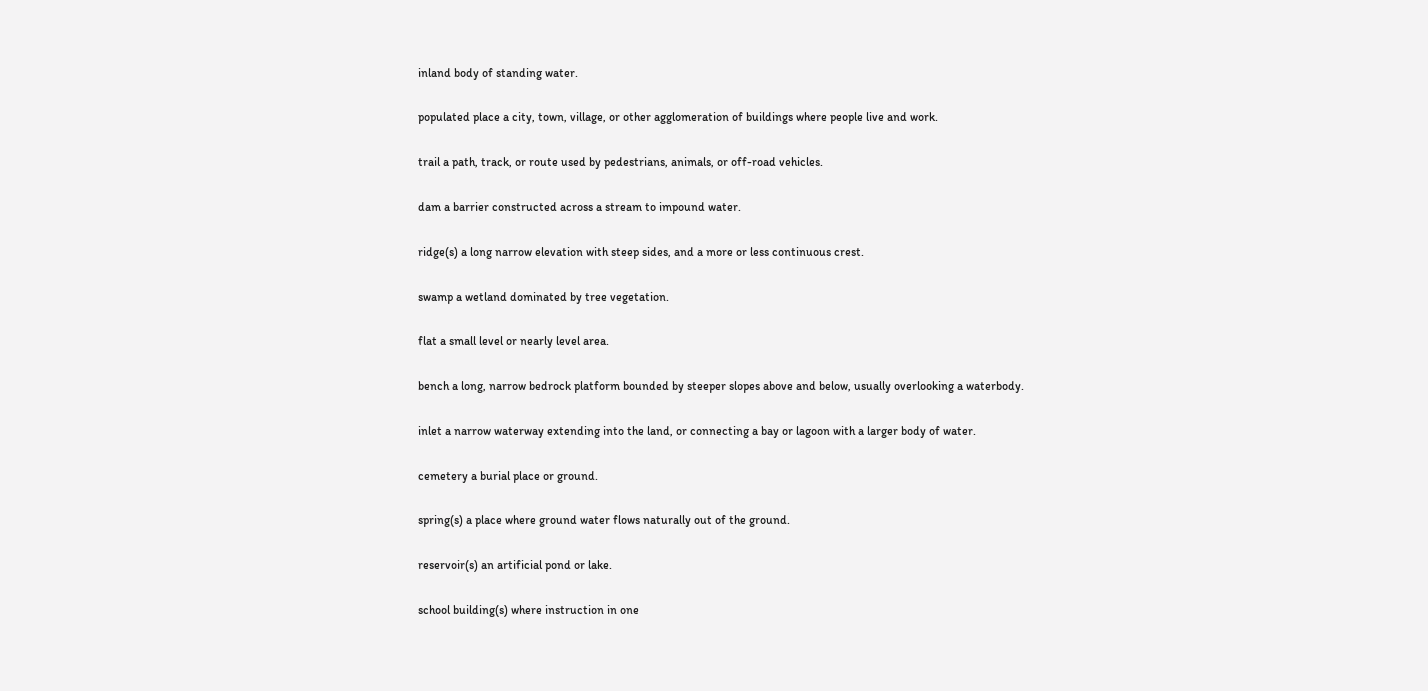inland body of standing water.

populated place a city, town, village, or other agglomeration of buildings where people live and work.

trail a path, track, or route used by pedestrians, animals, or off-road vehicles.

dam a barrier constructed across a stream to impound water.

ridge(s) a long narrow elevation with steep sides, and a more or less continuous crest.

swamp a wetland dominated by tree vegetation.

flat a small level or nearly level area.

bench a long, narrow bedrock platform bounded by steeper slopes above and below, usually overlooking a waterbody.

inlet a narrow waterway extending into the land, or connecting a bay or lagoon with a larger body of water.

cemetery a burial place or ground.

spring(s) a place where ground water flows naturally out of the ground.

reservoir(s) an artificial pond or lake.

school building(s) where instruction in one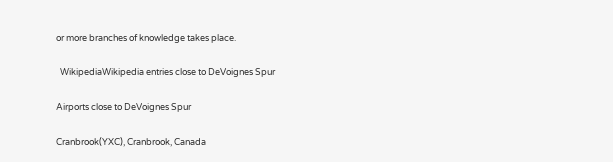or more branches of knowledge takes place.

  WikipediaWikipedia entries close to DeVoignes Spur

Airports close to DeVoignes Spur

Cranbrook(YXC), Cranbrook, Canada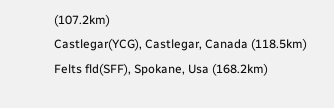(107.2km)
Castlegar(YCG), Castlegar, Canada (118.5km)
Felts fld(SFF), Spokane, Usa (168.2km)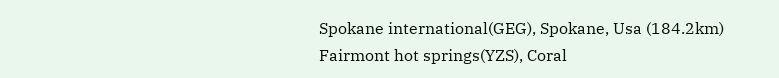Spokane international(GEG), Spokane, Usa (184.2km)
Fairmont hot springs(YZS), Coral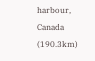harbour, Canada (190.3km)